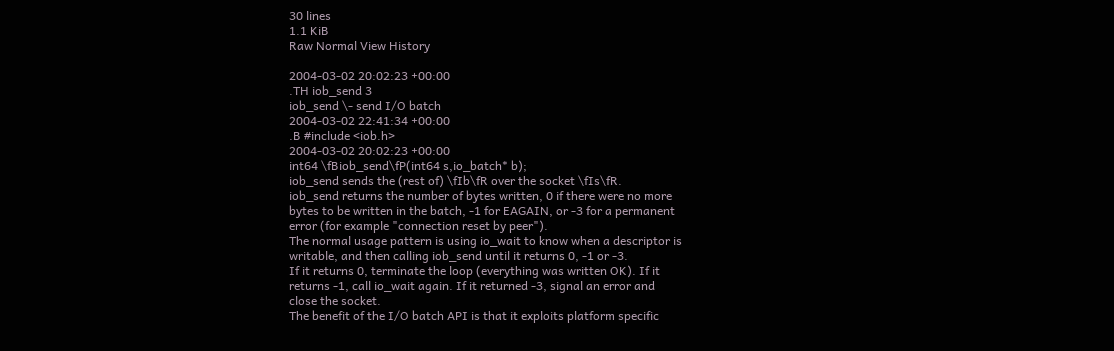30 lines
1.1 KiB
Raw Normal View History

2004-03-02 20:02:23 +00:00
.TH iob_send 3
iob_send \- send I/O batch
2004-03-02 22:41:34 +00:00
.B #include <iob.h>
2004-03-02 20:02:23 +00:00
int64 \fBiob_send\fP(int64 s,io_batch* b);
iob_send sends the (rest of) \fIb\fR over the socket \fIs\fR.
iob_send returns the number of bytes written, 0 if there were no more
bytes to be written in the batch, -1 for EAGAIN, or -3 for a permanent
error (for example "connection reset by peer").
The normal usage pattern is using io_wait to know when a descriptor is
writable, and then calling iob_send until it returns 0, -1 or -3.
If it returns 0, terminate the loop (everything was written OK). If it
returns -1, call io_wait again. If it returned -3, signal an error and
close the socket.
The benefit of the I/O batch API is that it exploits platform specific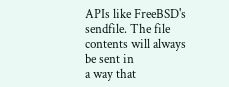APIs like FreeBSD's sendfile. The file contents will always be sent in
a way that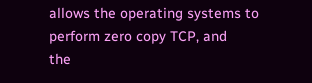allows the operating systems to perform zero copy TCP, and
the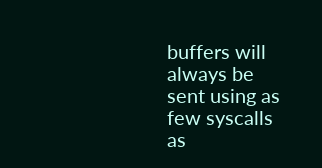buffers will always be sent using as few syscalls as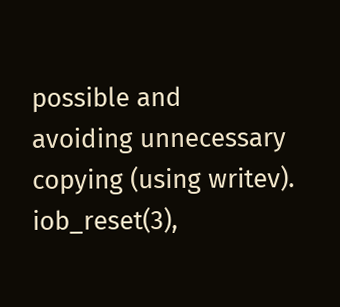possible and
avoiding unnecessary copying (using writev).
iob_reset(3),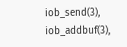iob_send(3), iob_addbuf(3),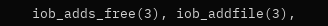iob_adds_free(3), iob_addfile(3),